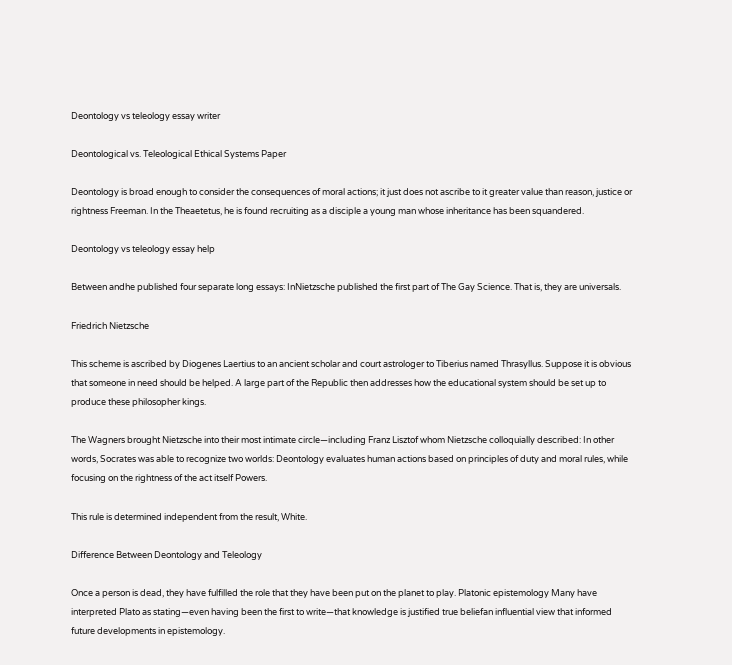Deontology vs teleology essay writer

Deontological vs. Teleological Ethical Systems Paper

Deontology is broad enough to consider the consequences of moral actions; it just does not ascribe to it greater value than reason, justice or rightness Freeman. In the Theaetetus, he is found recruiting as a disciple a young man whose inheritance has been squandered.

Deontology vs teleology essay help

Between andhe published four separate long essays: InNietzsche published the first part of The Gay Science. That is, they are universals.

Friedrich Nietzsche

This scheme is ascribed by Diogenes Laertius to an ancient scholar and court astrologer to Tiberius named Thrasyllus. Suppose it is obvious that someone in need should be helped. A large part of the Republic then addresses how the educational system should be set up to produce these philosopher kings.

The Wagners brought Nietzsche into their most intimate circle—including Franz Lisztof whom Nietzsche colloquially described: In other words, Socrates was able to recognize two worlds: Deontology evaluates human actions based on principles of duty and moral rules, while focusing on the rightness of the act itself Powers.

This rule is determined independent from the result, White.

Difference Between Deontology and Teleology

Once a person is dead, they have fulfilled the role that they have been put on the planet to play. Platonic epistemology Many have interpreted Plato as stating—even having been the first to write—that knowledge is justified true beliefan influential view that informed future developments in epistemology.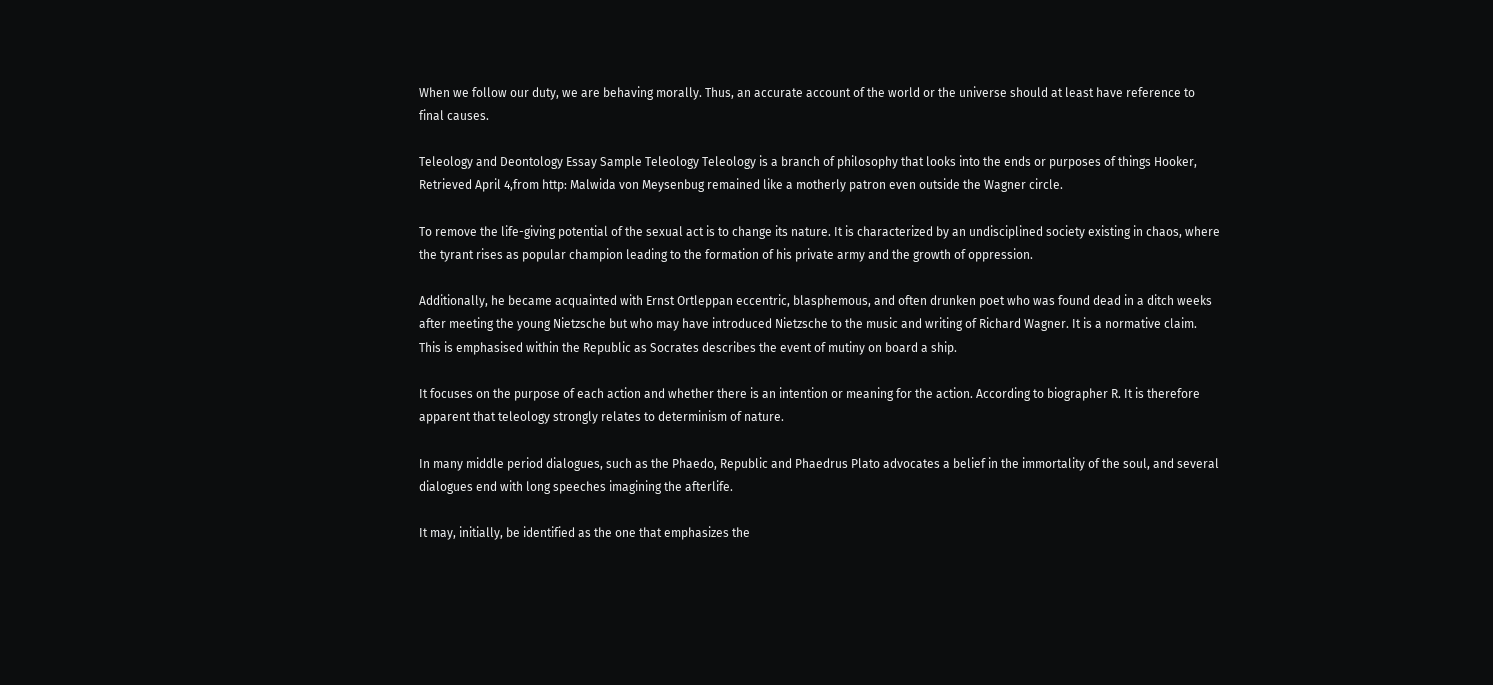When we follow our duty, we are behaving morally. Thus, an accurate account of the world or the universe should at least have reference to final causes.

Teleology and Deontology Essay Sample Teleology Teleology is a branch of philosophy that looks into the ends or purposes of things Hooker, Retrieved April 4,from http: Malwida von Meysenbug remained like a motherly patron even outside the Wagner circle.

To remove the life-giving potential of the sexual act is to change its nature. It is characterized by an undisciplined society existing in chaos, where the tyrant rises as popular champion leading to the formation of his private army and the growth of oppression.

Additionally, he became acquainted with Ernst Ortleppan eccentric, blasphemous, and often drunken poet who was found dead in a ditch weeks after meeting the young Nietzsche but who may have introduced Nietzsche to the music and writing of Richard Wagner. It is a normative claim. This is emphasised within the Republic as Socrates describes the event of mutiny on board a ship.

It focuses on the purpose of each action and whether there is an intention or meaning for the action. According to biographer R. It is therefore apparent that teleology strongly relates to determinism of nature.

In many middle period dialogues, such as the Phaedo, Republic and Phaedrus Plato advocates a belief in the immortality of the soul, and several dialogues end with long speeches imagining the afterlife.

It may, initially, be identified as the one that emphasizes the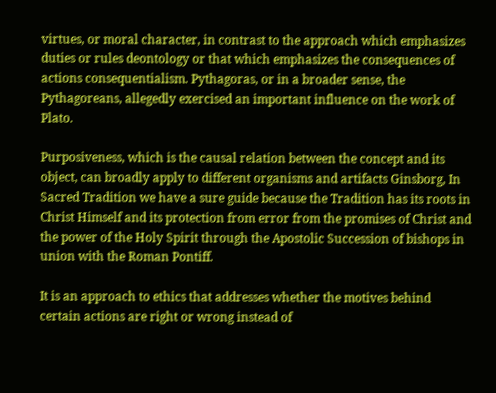virtues, or moral character, in contrast to the approach which emphasizes duties or rules deontology or that which emphasizes the consequences of actions consequentialism. Pythagoras, or in a broader sense, the Pythagoreans, allegedly exercised an important influence on the work of Plato.

Purposiveness, which is the causal relation between the concept and its object, can broadly apply to different organisms and artifacts Ginsborg, In Sacred Tradition we have a sure guide because the Tradition has its roots in Christ Himself and its protection from error from the promises of Christ and the power of the Holy Spirit through the Apostolic Succession of bishops in union with the Roman Pontiff.

It is an approach to ethics that addresses whether the motives behind certain actions are right or wrong instead of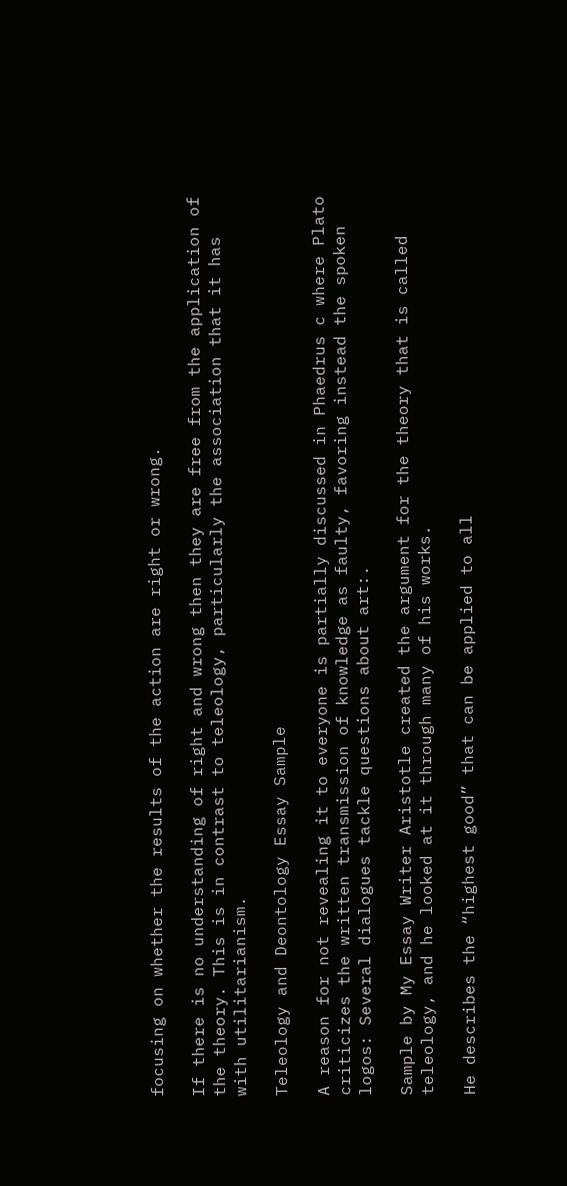focusing on whether the results of the action are right or wrong.

If there is no understanding of right and wrong then they are free from the application of the theory. This is in contrast to teleology, particularly the association that it has with utilitarianism.

Teleology and Deontology Essay Sample

A reason for not revealing it to everyone is partially discussed in Phaedrus c where Plato criticizes the written transmission of knowledge as faulty, favoring instead the spoken logos: Several dialogues tackle questions about art:.

Sample by My Essay Writer Aristotle created the argument for the theory that is called teleology, and he looked at it through many of his works.

He describes the “highest good” that can be applied to all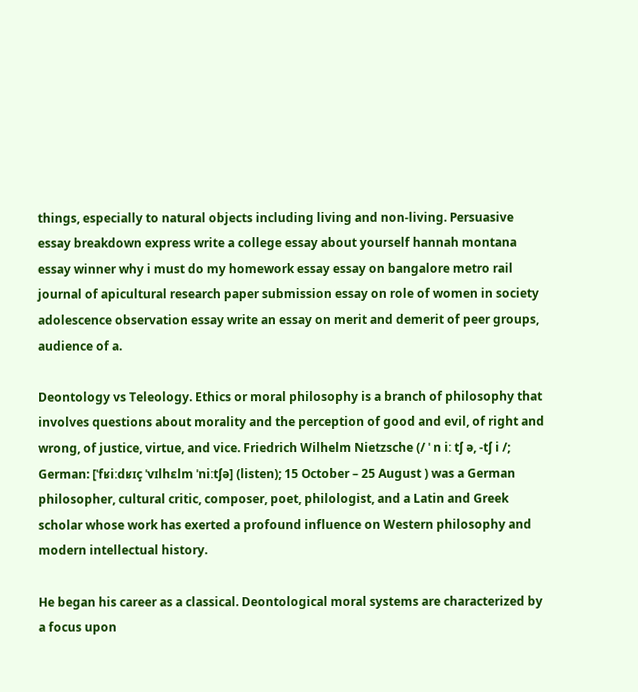things, especially to natural objects including living and non-living. Persuasive essay breakdown express write a college essay about yourself hannah montana essay winner why i must do my homework essay essay on bangalore metro rail journal of apicultural research paper submission essay on role of women in society adolescence observation essay write an essay on merit and demerit of peer groups, audience of a.

Deontology vs Teleology. Ethics or moral philosophy is a branch of philosophy that involves questions about morality and the perception of good and evil, of right and wrong, of justice, virtue, and vice. Friedrich Wilhelm Nietzsche (/ ˈ n iː tʃ ə, -tʃ i /; German: [ˈfʁiːdʁɪç ˈvɪlhɛlm ˈniːtʃə] (listen); 15 October – 25 August ) was a German philosopher, cultural critic, composer, poet, philologist, and a Latin and Greek scholar whose work has exerted a profound influence on Western philosophy and modern intellectual history.

He began his career as a classical. Deontological moral systems are characterized by a focus upon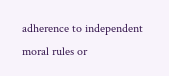adherence to independent moral rules or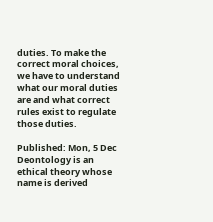duties. To make the correct moral choices, we have to understand what our moral duties are and what correct rules exist to regulate those duties.

Published: Mon, 5 Dec Deontology is an ethical theory whose name is derived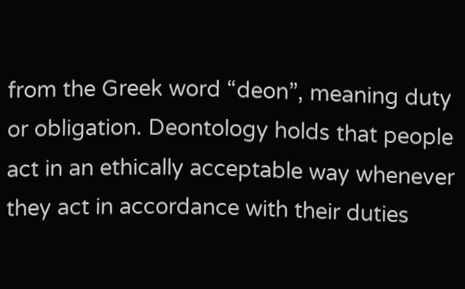from the Greek word “deon”, meaning duty or obligation. Deontology holds that people act in an ethically acceptable way whenever they act in accordance with their duties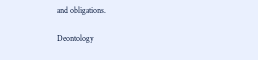and obligations.

Deontology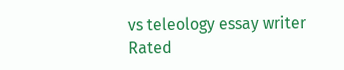vs teleology essay writer
Rated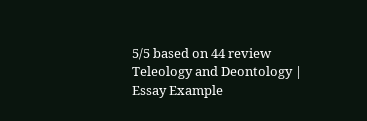5/5 based on 44 review
Teleology and Deontology | Essay Example